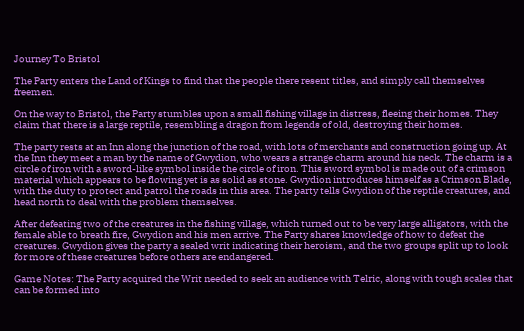Journey To Bristol

The Party enters the Land of Kings to find that the people there resent titles, and simply call themselves freemen.

On the way to Bristol, the Party stumbles upon a small fishing village in distress, fleeing their homes. They claim that there is a large reptile, resembling a dragon from legends of old, destroying their homes.

The party rests at an Inn along the junction of the road, with lots of merchants and construction going up. At the Inn they meet a man by the name of Gwydion, who wears a strange charm around his neck. The charm is a circle of iron with a sword-like symbol inside the circle of iron. This sword symbol is made out of a crimson material which appears to be flowing yet is as solid as stone. Gwydion introduces himself as a Crimson Blade, with the duty to protect and patrol the roads in this area. The party tells Gwydion of the reptile creatures, and head north to deal with the problem themselves.

After defeating two of the creatures in the fishing village, which turned out to be very large alligators, with the female able to breath fire, Gwydion and his men arrive. The Party shares knowledge of how to defeat the creatures. Gwydion gives the party a sealed writ indicating their heroism, and the two groups split up to look for more of these creatures before others are endangered.

Game Notes: The Party acquired the Writ needed to seek an audience with Telric, along with tough scales that can be formed into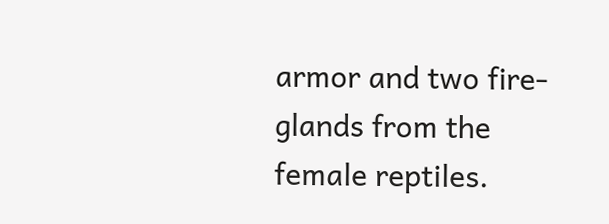armor and two fire-glands from the female reptiles.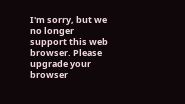I'm sorry, but we no longer support this web browser. Please upgrade your browser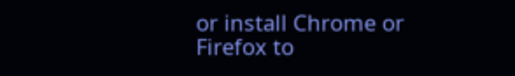or install Chrome or Firefox to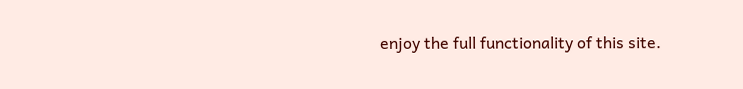enjoy the full functionality of this site.